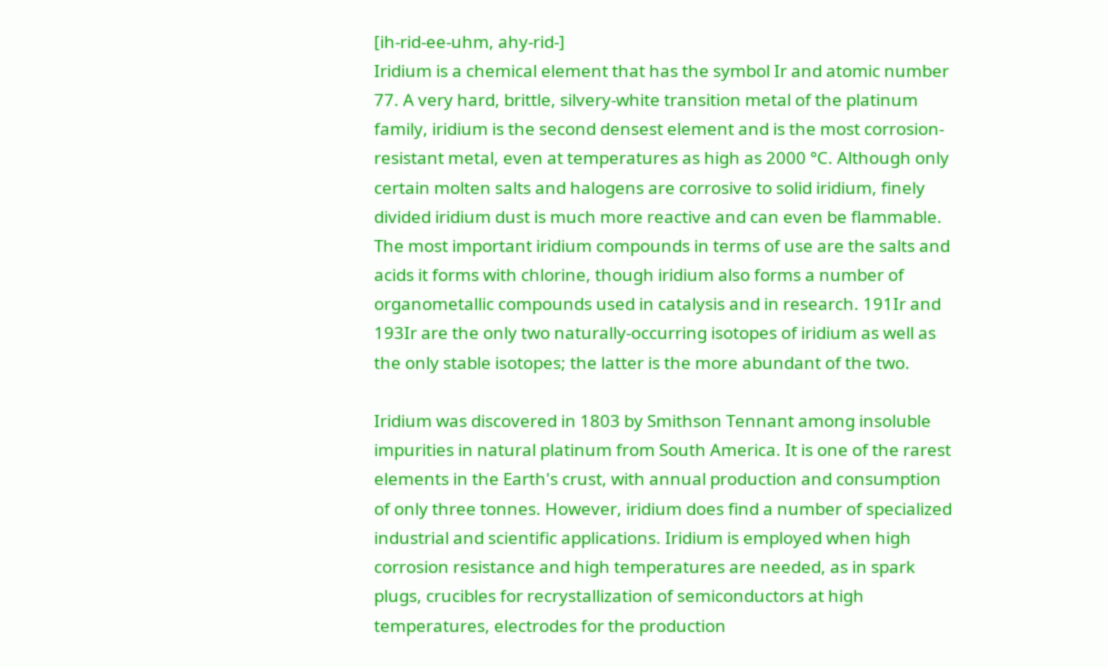[ih-rid-ee-uhm, ahy-rid-]
Iridium is a chemical element that has the symbol Ir and atomic number 77. A very hard, brittle, silvery-white transition metal of the platinum family, iridium is the second densest element and is the most corrosion-resistant metal, even at temperatures as high as 2000 °C. Although only certain molten salts and halogens are corrosive to solid iridium, finely divided iridium dust is much more reactive and can even be flammable. The most important iridium compounds in terms of use are the salts and acids it forms with chlorine, though iridium also forms a number of organometallic compounds used in catalysis and in research. 191Ir and 193Ir are the only two naturally-occurring isotopes of iridium as well as the only stable isotopes; the latter is the more abundant of the two.

Iridium was discovered in 1803 by Smithson Tennant among insoluble impurities in natural platinum from South America. It is one of the rarest elements in the Earth's crust, with annual production and consumption of only three tonnes. However, iridium does find a number of specialized industrial and scientific applications. Iridium is employed when high corrosion resistance and high temperatures are needed, as in spark plugs, crucibles for recrystallization of semiconductors at high temperatures, electrodes for the production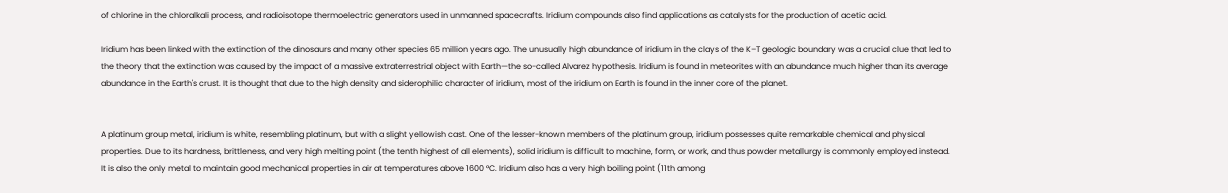of chlorine in the chloralkali process, and radioisotope thermoelectric generators used in unmanned spacecrafts. Iridium compounds also find applications as catalysts for the production of acetic acid.

Iridium has been linked with the extinction of the dinosaurs and many other species 65 million years ago. The unusually high abundance of iridium in the clays of the K–T geologic boundary was a crucial clue that led to the theory that the extinction was caused by the impact of a massive extraterrestrial object with Earth—the so-called Alvarez hypothesis. Iridium is found in meteorites with an abundance much higher than its average abundance in the Earth's crust. It is thought that due to the high density and siderophilic character of iridium, most of the iridium on Earth is found in the inner core of the planet.


A platinum group metal, iridium is white, resembling platinum, but with a slight yellowish cast. One of the lesser-known members of the platinum group, iridium possesses quite remarkable chemical and physical properties. Due to its hardness, brittleness, and very high melting point (the tenth highest of all elements), solid iridium is difficult to machine, form, or work, and thus powder metallurgy is commonly employed instead. It is also the only metal to maintain good mechanical properties in air at temperatures above 1600 °C. Iridium also has a very high boiling point (11th among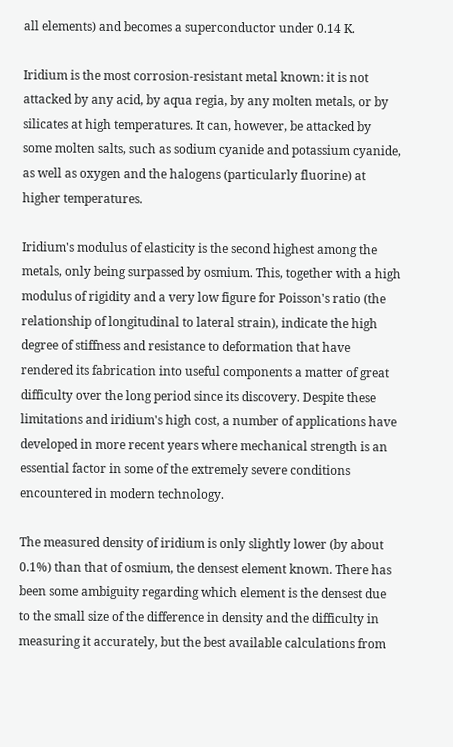all elements) and becomes a superconductor under 0.14 K.

Iridium is the most corrosion-resistant metal known: it is not attacked by any acid, by aqua regia, by any molten metals, or by silicates at high temperatures. It can, however, be attacked by some molten salts, such as sodium cyanide and potassium cyanide, as well as oxygen and the halogens (particularly fluorine) at higher temperatures.

Iridium's modulus of elasticity is the second highest among the metals, only being surpassed by osmium. This, together with a high modulus of rigidity and a very low figure for Poisson's ratio (the relationship of longitudinal to lateral strain), indicate the high degree of stiffness and resistance to deformation that have rendered its fabrication into useful components a matter of great difficulty over the long period since its discovery. Despite these limitations and iridium's high cost, a number of applications have developed in more recent years where mechanical strength is an essential factor in some of the extremely severe conditions encountered in modern technology.

The measured density of iridium is only slightly lower (by about 0.1%) than that of osmium, the densest element known. There has been some ambiguity regarding which element is the densest due to the small size of the difference in density and the difficulty in measuring it accurately, but the best available calculations from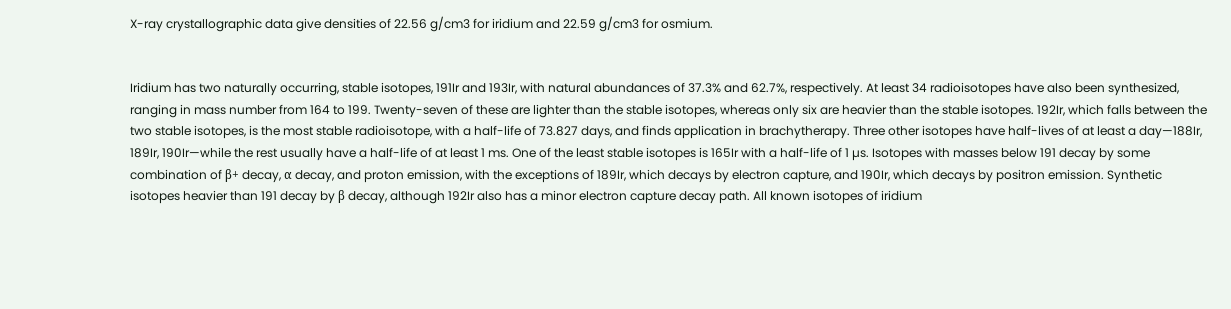X-ray crystallographic data give densities of 22.56 g/cm3 for iridium and 22.59 g/cm3 for osmium.


Iridium has two naturally occurring, stable isotopes, 191Ir and 193Ir, with natural abundances of 37.3% and 62.7%, respectively. At least 34 radioisotopes have also been synthesized, ranging in mass number from 164 to 199. Twenty-seven of these are lighter than the stable isotopes, whereas only six are heavier than the stable isotopes. 192Ir, which falls between the two stable isotopes, is the most stable radioisotope, with a half-life of 73.827 days, and finds application in brachytherapy. Three other isotopes have half-lives of at least a day—188Ir, 189Ir, 190Ir—while the rest usually have a half-life of at least 1 ms. One of the least stable isotopes is 165Ir with a half-life of 1 µs. Isotopes with masses below 191 decay by some combination of β+ decay, α decay, and proton emission, with the exceptions of 189Ir, which decays by electron capture, and 190Ir, which decays by positron emission. Synthetic isotopes heavier than 191 decay by β decay, although 192Ir also has a minor electron capture decay path. All known isotopes of iridium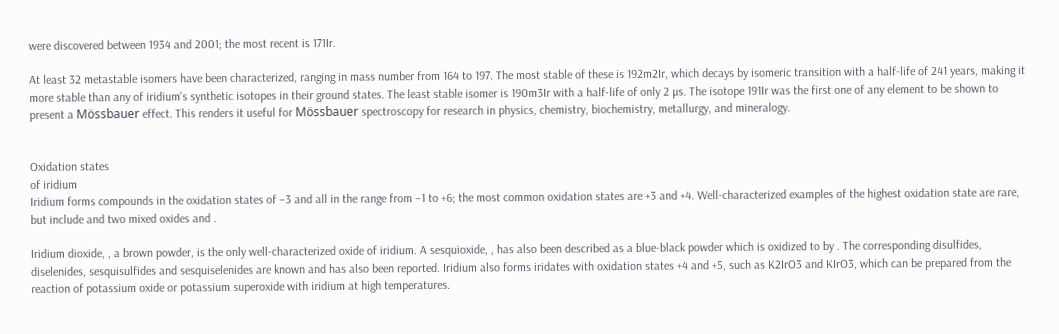were discovered between 1934 and 2001; the most recent is 171Ir.

At least 32 metastable isomers have been characterized, ranging in mass number from 164 to 197. The most stable of these is 192m2Ir, which decays by isomeric transition with a half-life of 241 years, making it more stable than any of iridium's synthetic isotopes in their ground states. The least stable isomer is 190m3Ir with a half-life of only 2 µs. The isotope 191Ir was the first one of any element to be shown to present a Mössbauer effect. This renders it useful for Mössbauer spectroscopy for research in physics, chemistry, biochemistry, metallurgy, and mineralogy.


Oxidation states
of iridium
Iridium forms compounds in the oxidation states of −3 and all in the range from −1 to +6; the most common oxidation states are +3 and +4. Well-characterized examples of the highest oxidation state are rare, but include and two mixed oxides and .

Iridium dioxide, , a brown powder, is the only well-characterized oxide of iridium. A sesquioxide, , has also been described as a blue-black powder which is oxidized to by . The corresponding disulfides, diselenides, sesquisulfides and sesquiselenides are known and has also been reported. Iridium also forms iridates with oxidation states +4 and +5, such as K2IrO3 and KIrO3, which can be prepared from the reaction of potassium oxide or potassium superoxide with iridium at high temperatures.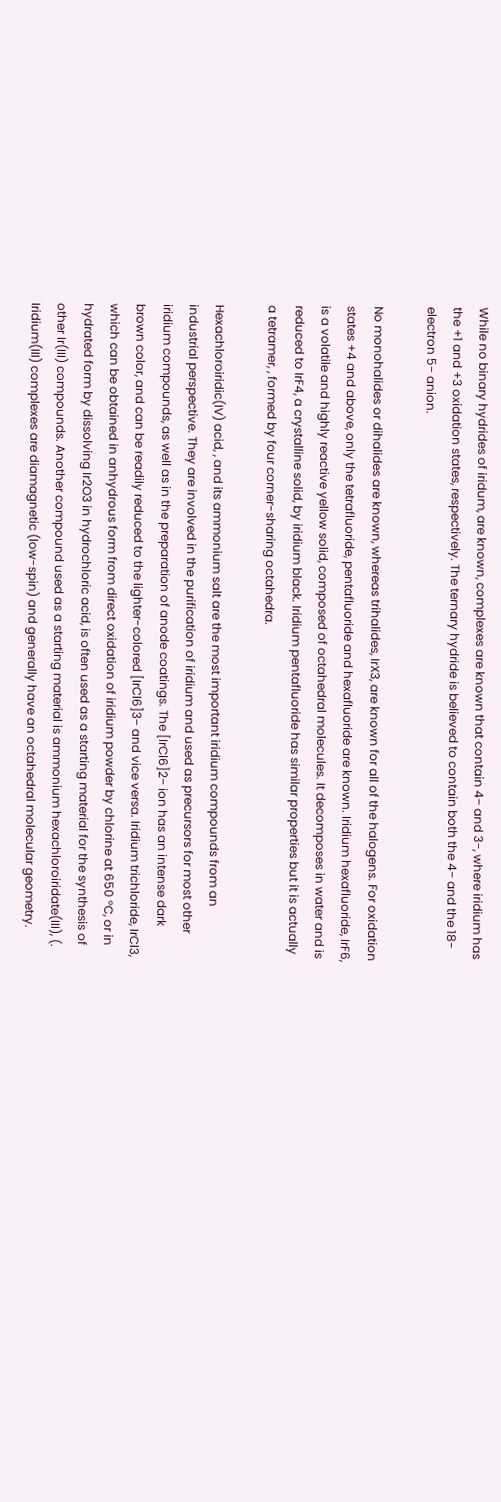While no binary hydrides of iridum, are known, complexes are known that contain 4− and 3−, where iridium has the +1 and +3 oxidation states, respectively. The ternary hydride is believed to contain both the 4− and the 18-electron 5− anion.

No monohalides or dihalides are known, whereas trihalides, IrX3, are known for all of the halogens. For oxidation states +4 and above, only the tetrafluoride, pentafluoride and hexafluoride are known. Iridium hexafluoride, IrF6, is a volatile and highly reactive yellow solid, composed of octahedral molecules. It decomposes in water and is reduced to IrF4, a crystalline solid, by iridium black. Iridium pentafluoride has similar properties but it is actually a tetramer, , formed by four corner-sharing octahedra.

Hexachloroiridic(IV) acid, , and its ammonium salt are the most important iridium compounds from an industrial perspective. They are involved in the purification of iridium and used as precursors for most other iridium compounds, as well as in the preparation of anode coatings. The [IrCl6]2− ion has an intense dark brown color, and can be readily reduced to the lighter-colored [IrCl6]3− and vice versa. Iridium trichloride, IrCl3, which can be obtained in anhydrous form from direct oxidation of iridium powder by chlorine at 650 °C, or in hydrated form by dissolving Ir2O3 in hydrochloric acid, is often used as a starting material for the synthesis of other Ir(III) compounds. Another compound used as a starting material is ammonium hexachloroiridate(III), (. Iridium(III) complexes are diamagnetic (low-spin) and generally have an octahedral molecular geometry.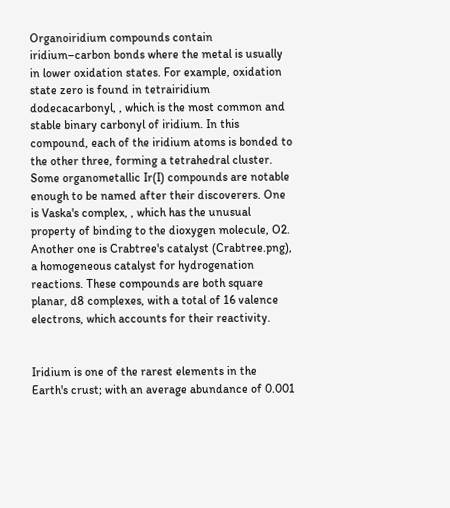Organoiridium compounds contain iridium–carbon bonds where the metal is usually in lower oxidation states. For example, oxidation state zero is found in tetrairidium dodecacarbonyl, , which is the most common and stable binary carbonyl of iridium. In this compound, each of the iridium atoms is bonded to the other three, forming a tetrahedral cluster. Some organometallic Ir(I) compounds are notable enough to be named after their discoverers. One is Vaska's complex, , which has the unusual property of binding to the dioxygen molecule, O2. Another one is Crabtree's catalyst (Crabtree.png), a homogeneous catalyst for hydrogenation reactions. These compounds are both square planar, d8 complexes, with a total of 16 valence electrons, which accounts for their reactivity.


Iridium is one of the rarest elements in the Earth's crust; with an average abundance of 0.001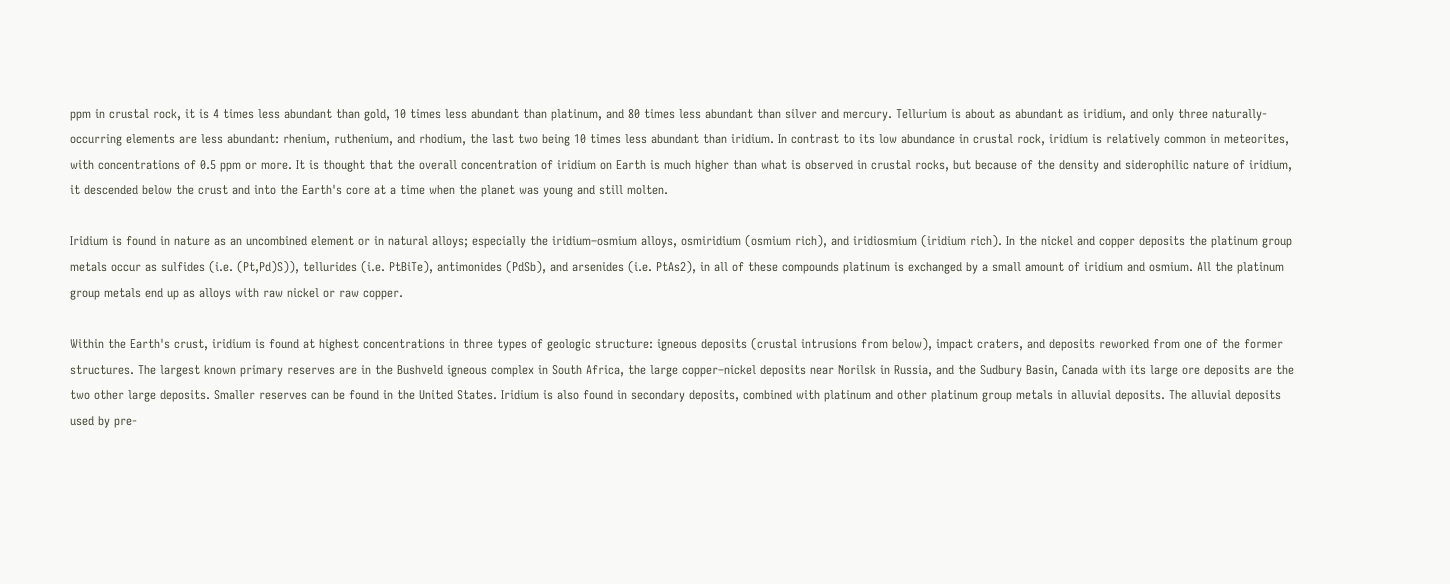ppm in crustal rock, it is 4 times less abundant than gold, 10 times less abundant than platinum, and 80 times less abundant than silver and mercury. Tellurium is about as abundant as iridium, and only three naturally-occurring elements are less abundant: rhenium, ruthenium, and rhodium, the last two being 10 times less abundant than iridium. In contrast to its low abundance in crustal rock, iridium is relatively common in meteorites, with concentrations of 0.5 ppm or more. It is thought that the overall concentration of iridium on Earth is much higher than what is observed in crustal rocks, but because of the density and siderophilic nature of iridium, it descended below the crust and into the Earth's core at a time when the planet was young and still molten.

Iridium is found in nature as an uncombined element or in natural alloys; especially the iridium–osmium alloys, osmiridium (osmium rich), and iridiosmium (iridium rich). In the nickel and copper deposits the platinum group metals occur as sulfides (i.e. (Pt,Pd)S)), tellurides (i.e. PtBiTe), antimonides (PdSb), and arsenides (i.e. PtAs2), in all of these compounds platinum is exchanged by a small amount of iridium and osmium. All the platinum group metals end up as alloys with raw nickel or raw copper.

Within the Earth's crust, iridium is found at highest concentrations in three types of geologic structure: igneous deposits (crustal intrusions from below), impact craters, and deposits reworked from one of the former structures. The largest known primary reserves are in the Bushveld igneous complex in South Africa, the large copper–nickel deposits near Norilsk in Russia, and the Sudbury Basin, Canada with its large ore deposits are the two other large deposits. Smaller reserves can be found in the United States. Iridium is also found in secondary deposits, combined with platinum and other platinum group metals in alluvial deposits. The alluvial deposits used by pre-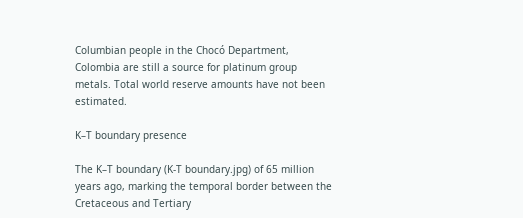Columbian people in the Chocó Department, Colombia are still a source for platinum group metals. Total world reserve amounts have not been estimated.

K–T boundary presence

The K–T boundary (K-T boundary.jpg) of 65 million years ago, marking the temporal border between the Cretaceous and Tertiary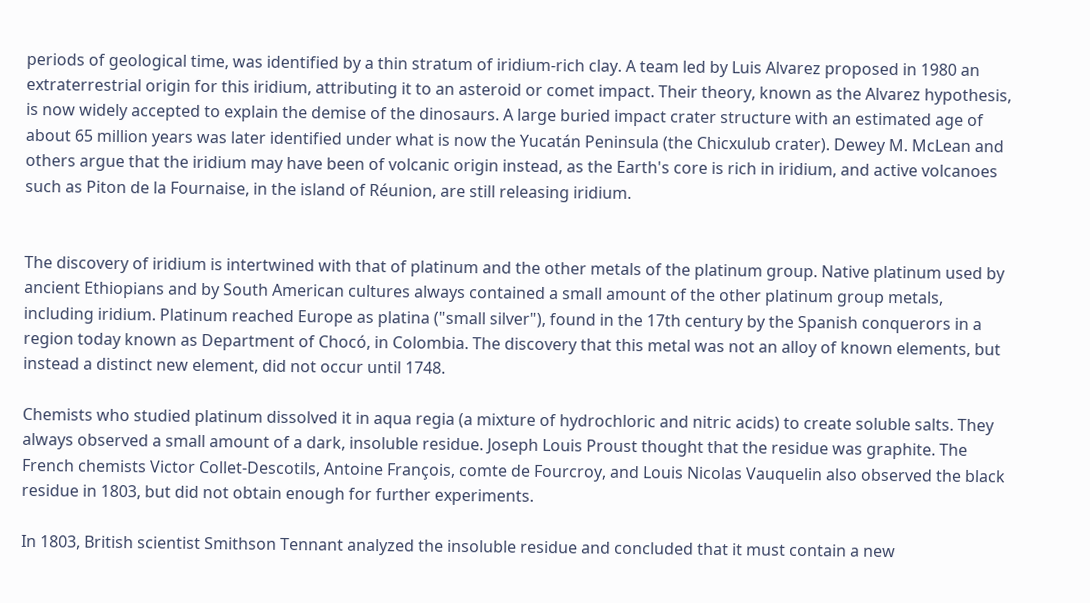periods of geological time, was identified by a thin stratum of iridium-rich clay. A team led by Luis Alvarez proposed in 1980 an extraterrestrial origin for this iridium, attributing it to an asteroid or comet impact. Their theory, known as the Alvarez hypothesis, is now widely accepted to explain the demise of the dinosaurs. A large buried impact crater structure with an estimated age of about 65 million years was later identified under what is now the Yucatán Peninsula (the Chicxulub crater). Dewey M. McLean and others argue that the iridium may have been of volcanic origin instead, as the Earth's core is rich in iridium, and active volcanoes such as Piton de la Fournaise, in the island of Réunion, are still releasing iridium.


The discovery of iridium is intertwined with that of platinum and the other metals of the platinum group. Native platinum used by ancient Ethiopians and by South American cultures always contained a small amount of the other platinum group metals, including iridium. Platinum reached Europe as platina ("small silver"), found in the 17th century by the Spanish conquerors in a region today known as Department of Chocó, in Colombia. The discovery that this metal was not an alloy of known elements, but instead a distinct new element, did not occur until 1748.

Chemists who studied platinum dissolved it in aqua regia (a mixture of hydrochloric and nitric acids) to create soluble salts. They always observed a small amount of a dark, insoluble residue. Joseph Louis Proust thought that the residue was graphite. The French chemists Victor Collet-Descotils, Antoine François, comte de Fourcroy, and Louis Nicolas Vauquelin also observed the black residue in 1803, but did not obtain enough for further experiments.

In 1803, British scientist Smithson Tennant analyzed the insoluble residue and concluded that it must contain a new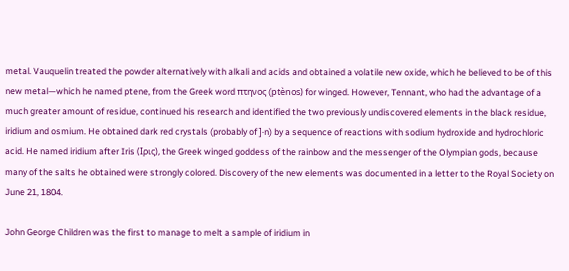metal. Vauquelin treated the powder alternatively with alkali and acids and obtained a volatile new oxide, which he believed to be of this new metal—which he named ptene, from the Greek word πτηνος (ptènos) for winged. However, Tennant, who had the advantage of a much greater amount of residue, continued his research and identified the two previously undiscovered elements in the black residue, iridium and osmium. He obtained dark red crystals (probably of ]·n) by a sequence of reactions with sodium hydroxide and hydrochloric acid. He named iridium after Iris (Ιρις), the Greek winged goddess of the rainbow and the messenger of the Olympian gods, because many of the salts he obtained were strongly colored. Discovery of the new elements was documented in a letter to the Royal Society on June 21, 1804.

John George Children was the first to manage to melt a sample of iridium in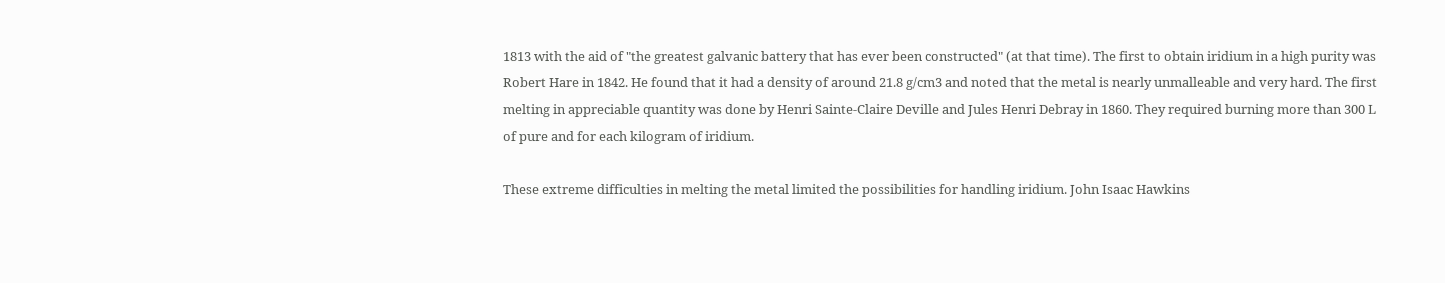1813 with the aid of "the greatest galvanic battery that has ever been constructed" (at that time). The first to obtain iridium in a high purity was Robert Hare in 1842. He found that it had a density of around 21.8 g/cm3 and noted that the metal is nearly unmalleable and very hard. The first melting in appreciable quantity was done by Henri Sainte-Claire Deville and Jules Henri Debray in 1860. They required burning more than 300 L of pure and for each kilogram of iridium.

These extreme difficulties in melting the metal limited the possibilities for handling iridium. John Isaac Hawkins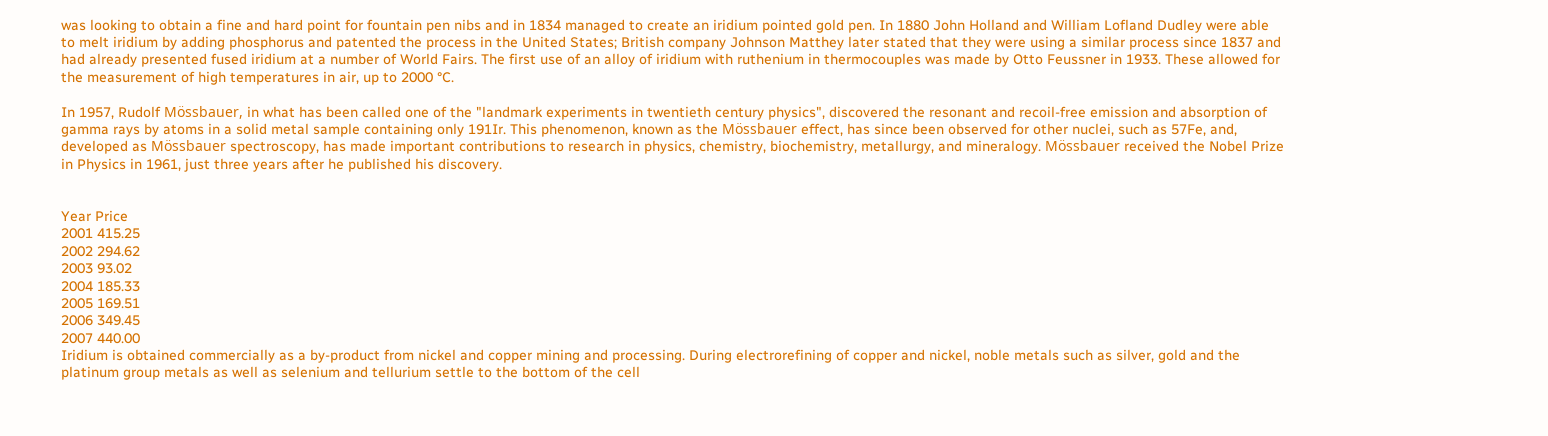was looking to obtain a fine and hard point for fountain pen nibs and in 1834 managed to create an iridium pointed gold pen. In 1880 John Holland and William Lofland Dudley were able to melt iridium by adding phosphorus and patented the process in the United States; British company Johnson Matthey later stated that they were using a similar process since 1837 and had already presented fused iridium at a number of World Fairs. The first use of an alloy of iridium with ruthenium in thermocouples was made by Otto Feussner in 1933. These allowed for the measurement of high temperatures in air, up to 2000 °C.

In 1957, Rudolf Mössbauer, in what has been called one of the "landmark experiments in twentieth century physics", discovered the resonant and recoil-free emission and absorption of gamma rays by atoms in a solid metal sample containing only 191Ir. This phenomenon, known as the Mössbauer effect, has since been observed for other nuclei, such as 57Fe, and, developed as Mössbauer spectroscopy, has made important contributions to research in physics, chemistry, biochemistry, metallurgy, and mineralogy. Mössbauer received the Nobel Prize in Physics in 1961, just three years after he published his discovery.


Year Price
2001 415.25
2002 294.62
2003 93.02
2004 185.33
2005 169.51
2006 349.45
2007 440.00
Iridium is obtained commercially as a by-product from nickel and copper mining and processing. During electrorefining of copper and nickel, noble metals such as silver, gold and the platinum group metals as well as selenium and tellurium settle to the bottom of the cell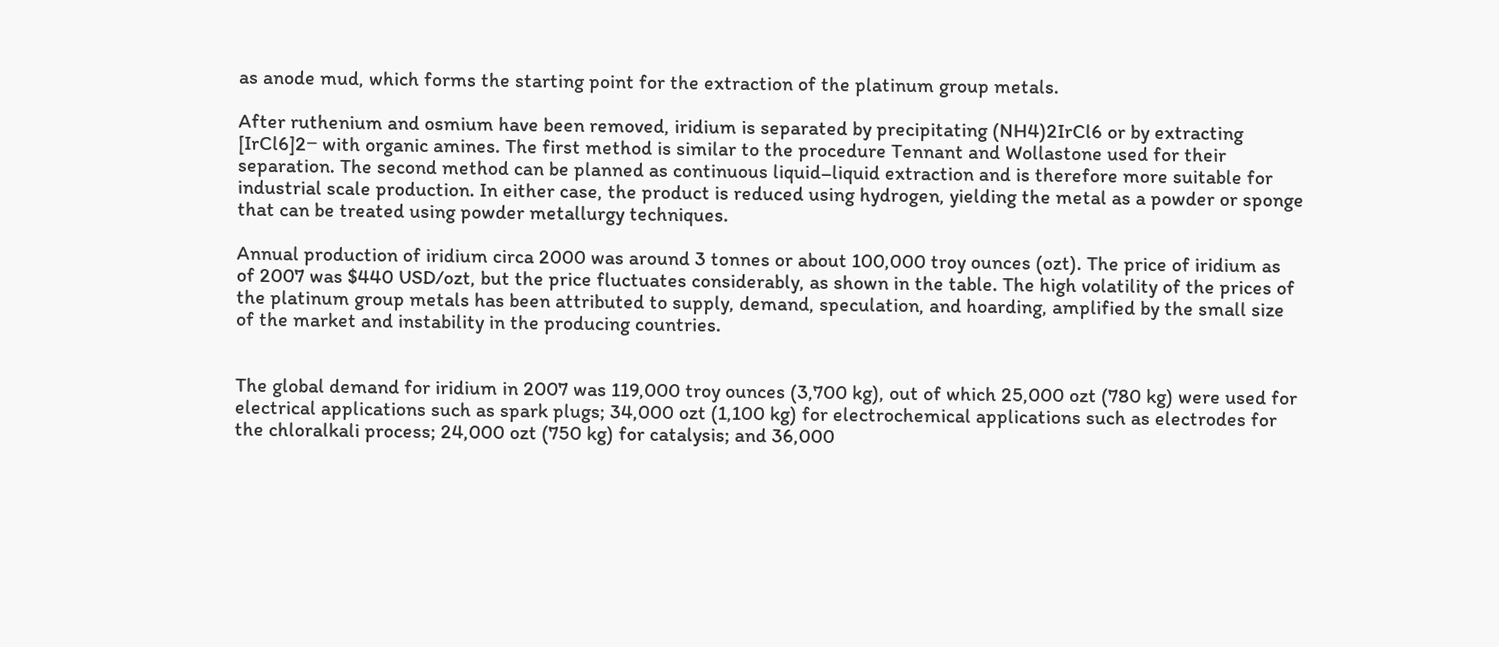as anode mud, which forms the starting point for the extraction of the platinum group metals.

After ruthenium and osmium have been removed, iridium is separated by precipitating (NH4)2IrCl6 or by extracting [IrCl6]2− with organic amines. The first method is similar to the procedure Tennant and Wollastone used for their separation. The second method can be planned as continuous liquid–liquid extraction and is therefore more suitable for industrial scale production. In either case, the product is reduced using hydrogen, yielding the metal as a powder or sponge that can be treated using powder metallurgy techniques.

Annual production of iridium circa 2000 was around 3 tonnes or about 100,000 troy ounces (ozt). The price of iridium as of 2007 was $440 USD/ozt, but the price fluctuates considerably, as shown in the table. The high volatility of the prices of the platinum group metals has been attributed to supply, demand, speculation, and hoarding, amplified by the small size of the market and instability in the producing countries.


The global demand for iridium in 2007 was 119,000 troy ounces (3,700 kg), out of which 25,000 ozt (780 kg) were used for electrical applications such as spark plugs; 34,000 ozt (1,100 kg) for electrochemical applications such as electrodes for the chloralkali process; 24,000 ozt (750 kg) for catalysis; and 36,000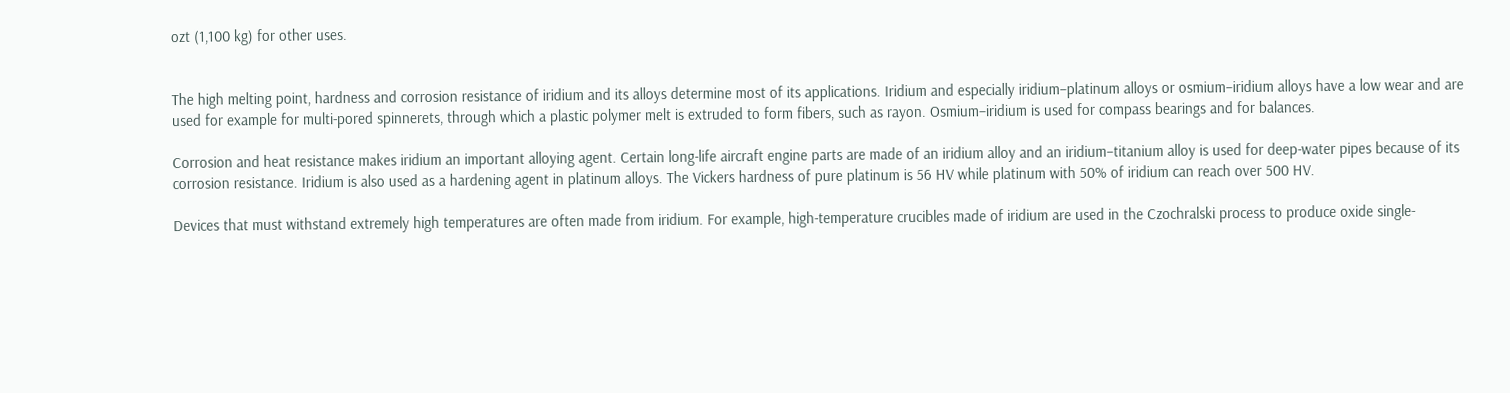ozt (1,100 kg) for other uses.


The high melting point, hardness and corrosion resistance of iridium and its alloys determine most of its applications. Iridium and especially iridium–platinum alloys or osmium–iridium alloys have a low wear and are used for example for multi-pored spinnerets, through which a plastic polymer melt is extruded to form fibers, such as rayon. Osmium–iridium is used for compass bearings and for balances.

Corrosion and heat resistance makes iridium an important alloying agent. Certain long-life aircraft engine parts are made of an iridium alloy and an iridium–titanium alloy is used for deep-water pipes because of its corrosion resistance. Iridium is also used as a hardening agent in platinum alloys. The Vickers hardness of pure platinum is 56 HV while platinum with 50% of iridium can reach over 500 HV.

Devices that must withstand extremely high temperatures are often made from iridium. For example, high-temperature crucibles made of iridium are used in the Czochralski process to produce oxide single-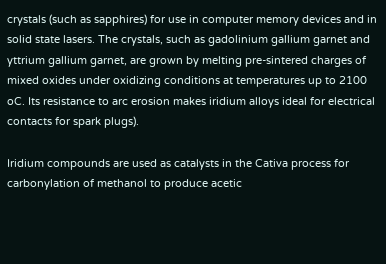crystals (such as sapphires) for use in computer memory devices and in solid state lasers. The crystals, such as gadolinium gallium garnet and yttrium gallium garnet, are grown by melting pre-sintered charges of mixed oxides under oxidizing conditions at temperatures up to 2100 oC. Its resistance to arc erosion makes iridium alloys ideal for electrical contacts for spark plugs).

Iridium compounds are used as catalysts in the Cativa process for carbonylation of methanol to produce acetic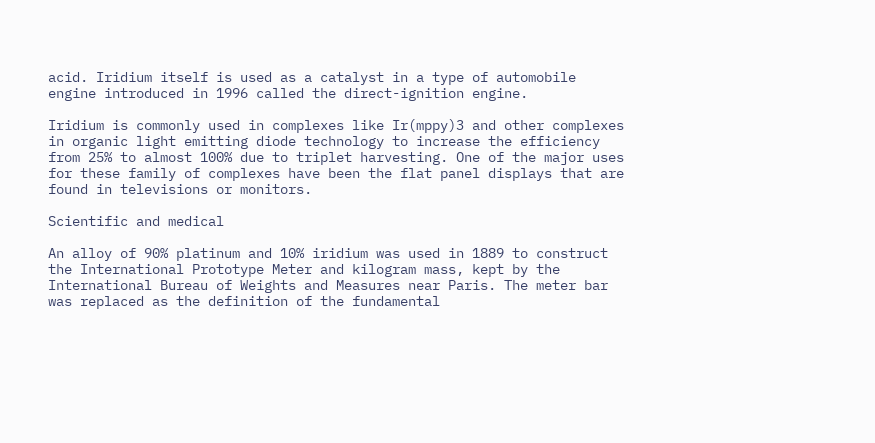acid. Iridium itself is used as a catalyst in a type of automobile engine introduced in 1996 called the direct-ignition engine.

Iridium is commonly used in complexes like Ir(mppy)3 and other complexes in organic light emitting diode technology to increase the efficiency from 25% to almost 100% due to triplet harvesting. One of the major uses for these family of complexes have been the flat panel displays that are found in televisions or monitors.

Scientific and medical

An alloy of 90% platinum and 10% iridium was used in 1889 to construct the International Prototype Meter and kilogram mass, kept by the International Bureau of Weights and Measures near Paris. The meter bar was replaced as the definition of the fundamental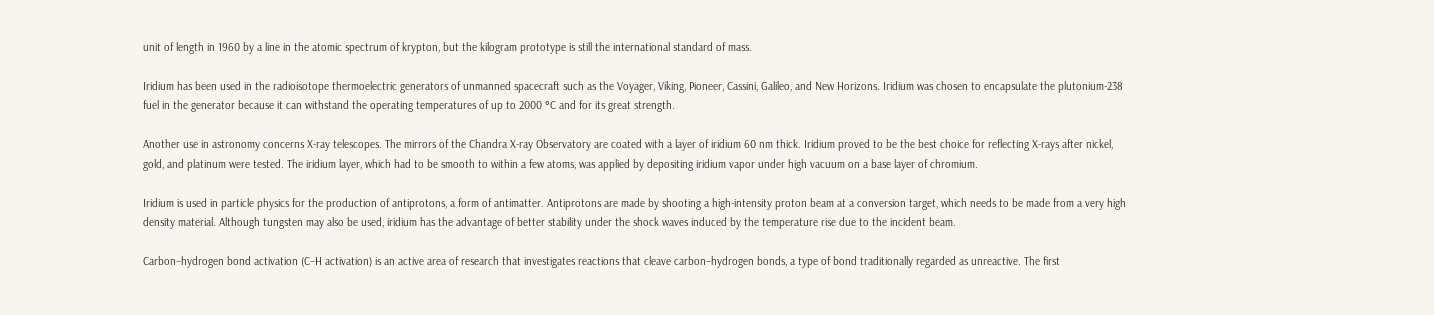unit of length in 1960 by a line in the atomic spectrum of krypton, but the kilogram prototype is still the international standard of mass.

Iridium has been used in the radioisotope thermoelectric generators of unmanned spacecraft such as the Voyager, Viking, Pioneer, Cassini, Galileo, and New Horizons. Iridium was chosen to encapsulate the plutonium-238 fuel in the generator because it can withstand the operating temperatures of up to 2000 °C and for its great strength.

Another use in astronomy concerns X-ray telescopes. The mirrors of the Chandra X-ray Observatory are coated with a layer of iridium 60 nm thick. Iridium proved to be the best choice for reflecting X-rays after nickel, gold, and platinum were tested. The iridium layer, which had to be smooth to within a few atoms, was applied by depositing iridium vapor under high vacuum on a base layer of chromium.

Iridium is used in particle physics for the production of antiprotons, a form of antimatter. Antiprotons are made by shooting a high-intensity proton beam at a conversion target, which needs to be made from a very high density material. Although tungsten may also be used, iridium has the advantage of better stability under the shock waves induced by the temperature rise due to the incident beam.

Carbon–hydrogen bond activation (C–H activation) is an active area of research that investigates reactions that cleave carbon–hydrogen bonds, a type of bond traditionally regarded as unreactive. The first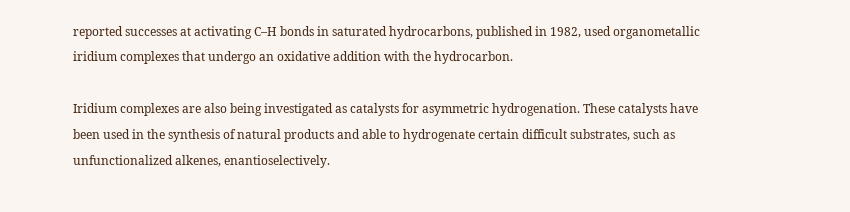reported successes at activating C–H bonds in saturated hydrocarbons, published in 1982, used organometallic iridium complexes that undergo an oxidative addition with the hydrocarbon.

Iridium complexes are also being investigated as catalysts for asymmetric hydrogenation. These catalysts have been used in the synthesis of natural products and able to hydrogenate certain difficult substrates, such as unfunctionalized alkenes, enantioselectively.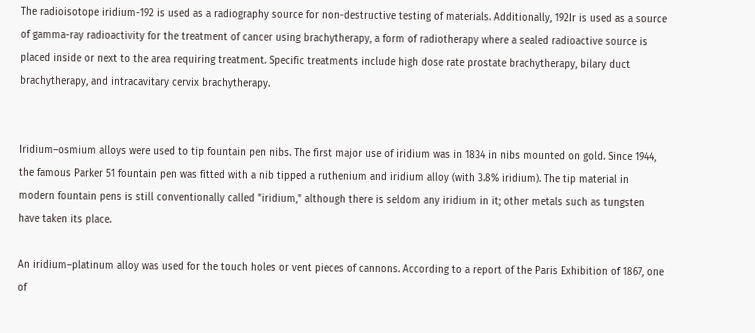The radioisotope iridium-192 is used as a radiography source for non-destructive testing of materials. Additionally, 192Ir is used as a source of gamma-ray radioactivity for the treatment of cancer using brachytherapy, a form of radiotherapy where a sealed radioactive source is placed inside or next to the area requiring treatment. Specific treatments include high dose rate prostate brachytherapy, bilary duct brachytherapy, and intracavitary cervix brachytherapy.


Iridium–osmium alloys were used to tip fountain pen nibs. The first major use of iridium was in 1834 in nibs mounted on gold. Since 1944, the famous Parker 51 fountain pen was fitted with a nib tipped a ruthenium and iridium alloy (with 3.8% iridium). The tip material in modern fountain pens is still conventionally called "iridium," although there is seldom any iridium in it; other metals such as tungsten have taken its place.

An iridium–platinum alloy was used for the touch holes or vent pieces of cannons. According to a report of the Paris Exhibition of 1867, one of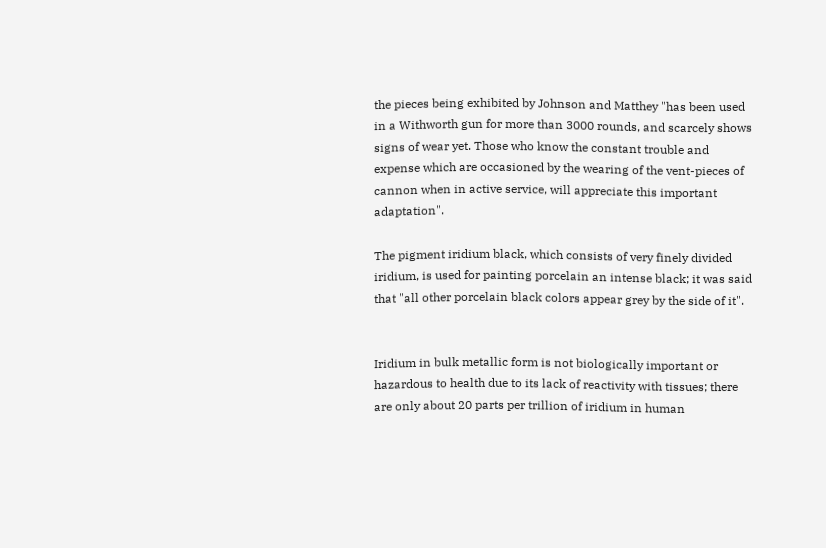the pieces being exhibited by Johnson and Matthey "has been used in a Withworth gun for more than 3000 rounds, and scarcely shows signs of wear yet. Those who know the constant trouble and expense which are occasioned by the wearing of the vent-pieces of cannon when in active service, will appreciate this important adaptation".

The pigment iridium black, which consists of very finely divided iridium, is used for painting porcelain an intense black; it was said that "all other porcelain black colors appear grey by the side of it".


Iridium in bulk metallic form is not biologically important or hazardous to health due to its lack of reactivity with tissues; there are only about 20 parts per trillion of iridium in human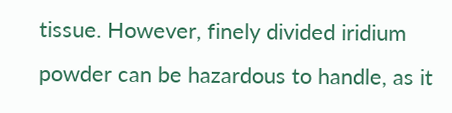tissue. However, finely divided iridium powder can be hazardous to handle, as it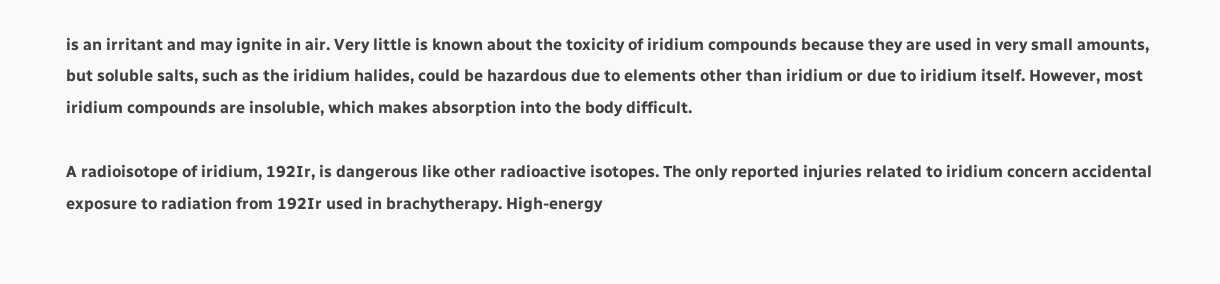is an irritant and may ignite in air. Very little is known about the toxicity of iridium compounds because they are used in very small amounts, but soluble salts, such as the iridium halides, could be hazardous due to elements other than iridium or due to iridium itself. However, most iridium compounds are insoluble, which makes absorption into the body difficult.

A radioisotope of iridium, 192Ir, is dangerous like other radioactive isotopes. The only reported injuries related to iridium concern accidental exposure to radiation from 192Ir used in brachytherapy. High-energy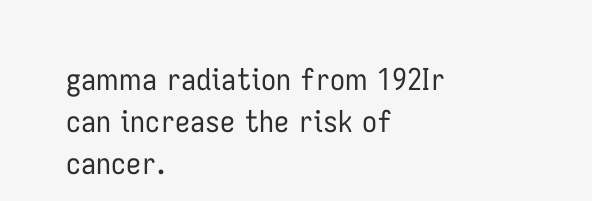gamma radiation from 192Ir can increase the risk of cancer.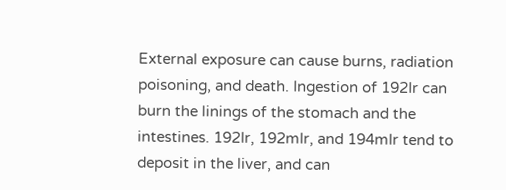External exposure can cause burns, radiation poisoning, and death. Ingestion of 192Ir can burn the linings of the stomach and the intestines. 192Ir, 192mIr, and 194mIr tend to deposit in the liver, and can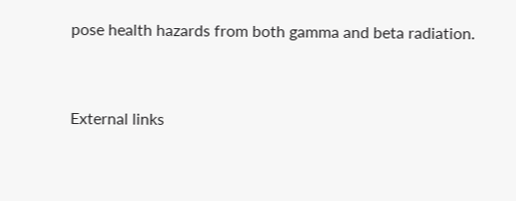pose health hazards from both gamma and beta radiation.



External links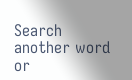Search another word or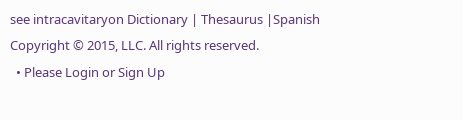see intracavitaryon Dictionary | Thesaurus |Spanish
Copyright © 2015, LLC. All rights reserved.
  • Please Login or Sign Up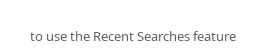to use the Recent Searches feature